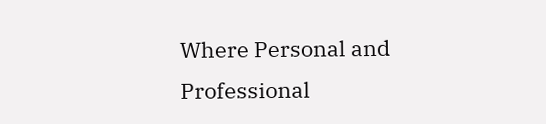Where Personal and Professional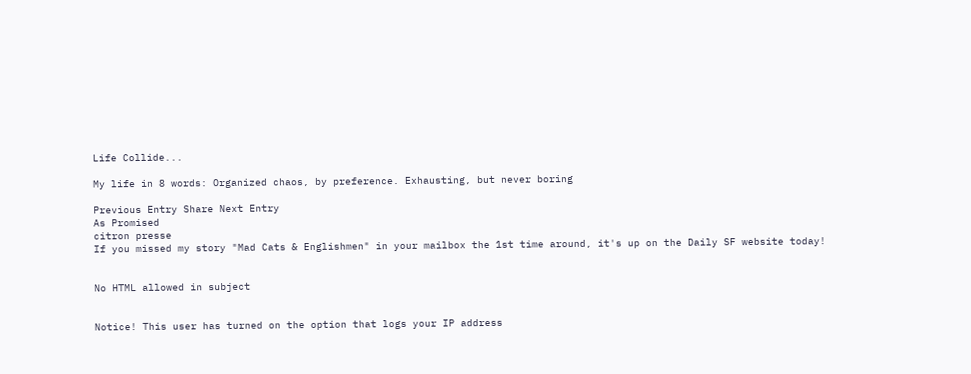Life Collide...

My life in 8 words: Organized chaos, by preference. Exhausting, but never boring

Previous Entry Share Next Entry
As Promised
citron presse
If you missed my story "Mad Cats & Englishmen" in your mailbox the 1st time around, it's up on the Daily SF website today!


No HTML allowed in subject


Notice! This user has turned on the option that logs your IP address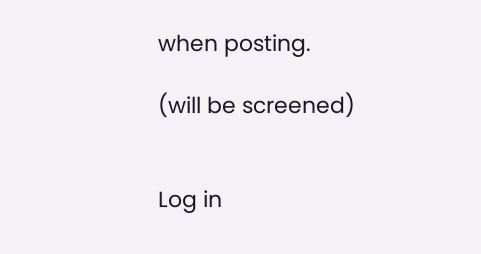when posting.

(will be screened)


Log in